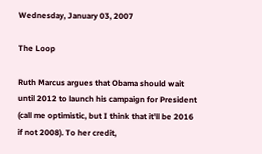Wednesday, January 03, 2007

The Loop

Ruth Marcus argues that Obama should wait until 2012 to launch his campaign for President (call me optimistic, but I think that it'll be 2016 if not 2008). To her credit,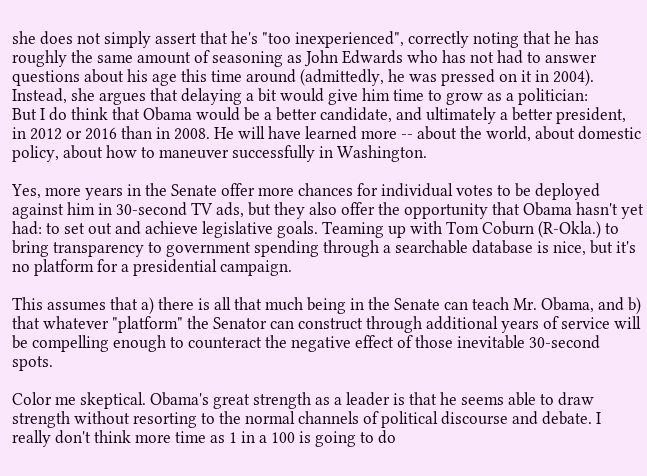she does not simply assert that he's "too inexperienced", correctly noting that he has roughly the same amount of seasoning as John Edwards who has not had to answer questions about his age this time around (admittedly, he was pressed on it in 2004). Instead, she argues that delaying a bit would give him time to grow as a politician:
But I do think that Obama would be a better candidate, and ultimately a better president, in 2012 or 2016 than in 2008. He will have learned more -- about the world, about domestic policy, about how to maneuver successfully in Washington.

Yes, more years in the Senate offer more chances for individual votes to be deployed against him in 30-second TV ads, but they also offer the opportunity that Obama hasn't yet had: to set out and achieve legislative goals. Teaming up with Tom Coburn (R-Okla.) to bring transparency to government spending through a searchable database is nice, but it's no platform for a presidential campaign.

This assumes that a) there is all that much being in the Senate can teach Mr. Obama, and b) that whatever "platform" the Senator can construct through additional years of service will be compelling enough to counteract the negative effect of those inevitable 30-second spots.

Color me skeptical. Obama's great strength as a leader is that he seems able to draw strength without resorting to the normal channels of political discourse and debate. I really don't think more time as 1 in a 100 is going to do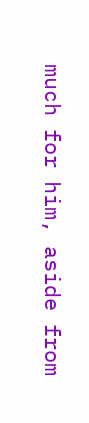much for him, aside from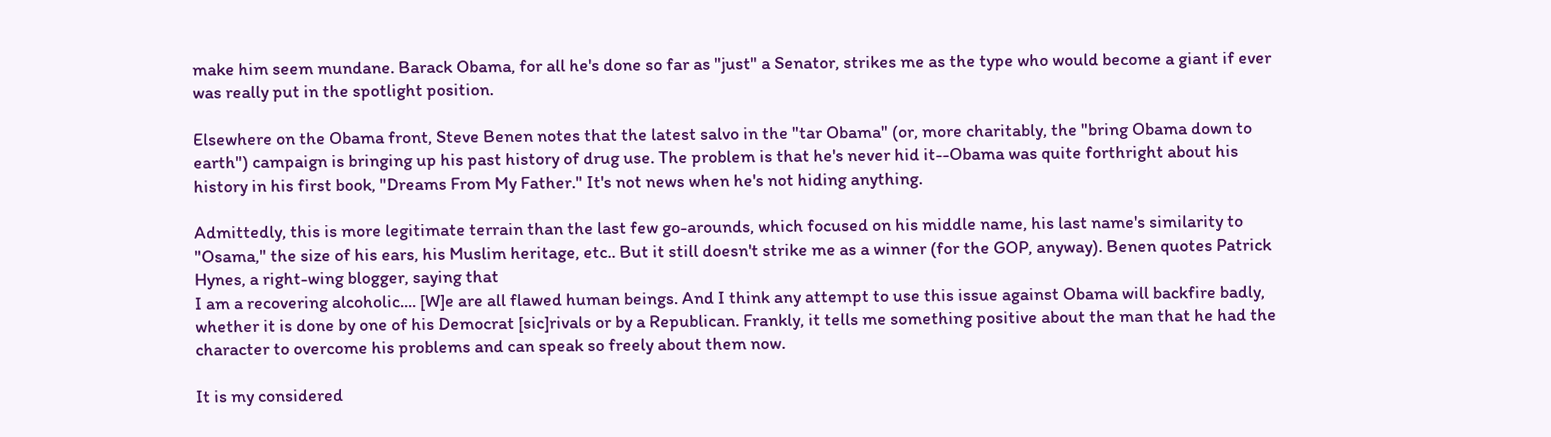make him seem mundane. Barack Obama, for all he's done so far as "just" a Senator, strikes me as the type who would become a giant if ever was really put in the spotlight position.

Elsewhere on the Obama front, Steve Benen notes that the latest salvo in the "tar Obama" (or, more charitably, the "bring Obama down to earth") campaign is bringing up his past history of drug use. The problem is that he's never hid it--Obama was quite forthright about his history in his first book, "Dreams From My Father." It's not news when he's not hiding anything.

Admittedly, this is more legitimate terrain than the last few go-arounds, which focused on his middle name, his last name's similarity to "Osama," the size of his ears, his Muslim heritage, etc.. But it still doesn't strike me as a winner (for the GOP, anyway). Benen quotes Patrick Hynes, a right-wing blogger, saying that
I am a recovering alcoholic.... [W]e are all flawed human beings. And I think any attempt to use this issue against Obama will backfire badly, whether it is done by one of his Democrat [sic]rivals or by a Republican. Frankly, it tells me something positive about the man that he had the character to overcome his problems and can speak so freely about them now.

It is my considered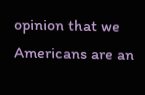opinion that we Americans are an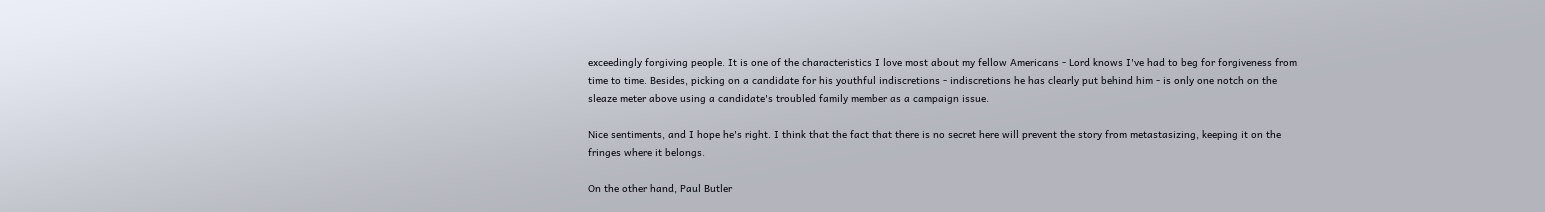exceedingly forgiving people. It is one of the characteristics I love most about my fellow Americans - Lord knows I've had to beg for forgiveness from time to time. Besides, picking on a candidate for his youthful indiscretions - indiscretions he has clearly put behind him - is only one notch on the sleaze meter above using a candidate's troubled family member as a campaign issue.

Nice sentiments, and I hope he's right. I think that the fact that there is no secret here will prevent the story from metastasizing, keeping it on the fringes where it belongs.

On the other hand, Paul Butler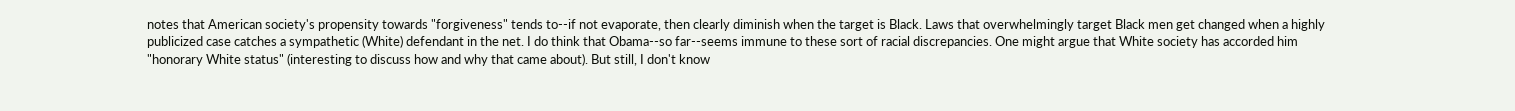notes that American society's propensity towards "forgiveness" tends to--if not evaporate, then clearly diminish when the target is Black. Laws that overwhelmingly target Black men get changed when a highly publicized case catches a sympathetic (White) defendant in the net. I do think that Obama--so far--seems immune to these sort of racial discrepancies. One might argue that White society has accorded him "honorary White status" (interesting to discuss how and why that came about). But still, I don't know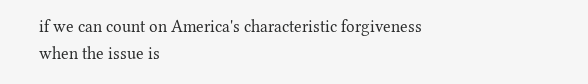if we can count on America's characteristic forgiveness when the issue is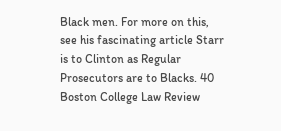Black men. For more on this, see his fascinating article Starr is to Clinton as Regular Prosecutors are to Blacks. 40 Boston College Law Review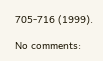705-716 (1999).

No comments: